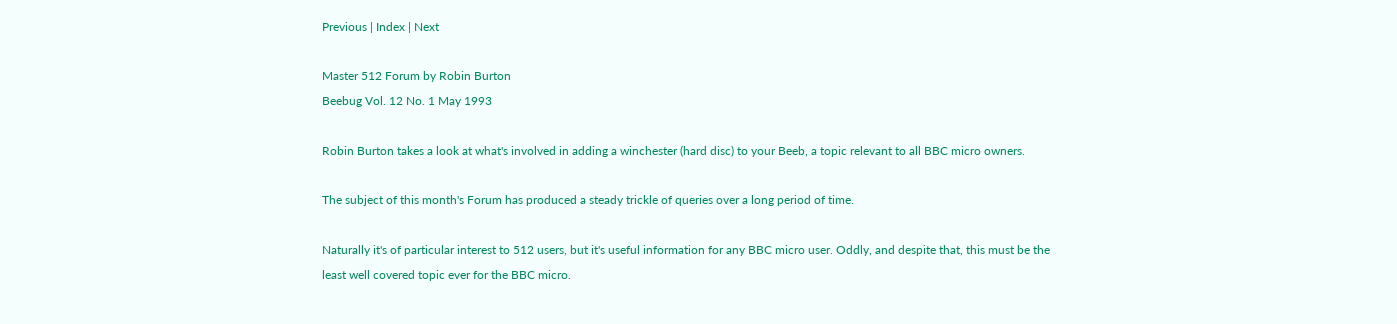Previous | Index | Next

Master 512 Forum by Robin Burton
Beebug Vol. 12 No. 1 May 1993

Robin Burton takes a look at what's involved in adding a winchester (hard disc) to your Beeb, a topic relevant to all BBC micro owners.

The subject of this month's Forum has produced a steady trickle of queries over a long period of time.

Naturally it's of particular interest to 512 users, but it's useful information for any BBC micro user. Oddly, and despite that, this must be the least well covered topic ever for the BBC micro.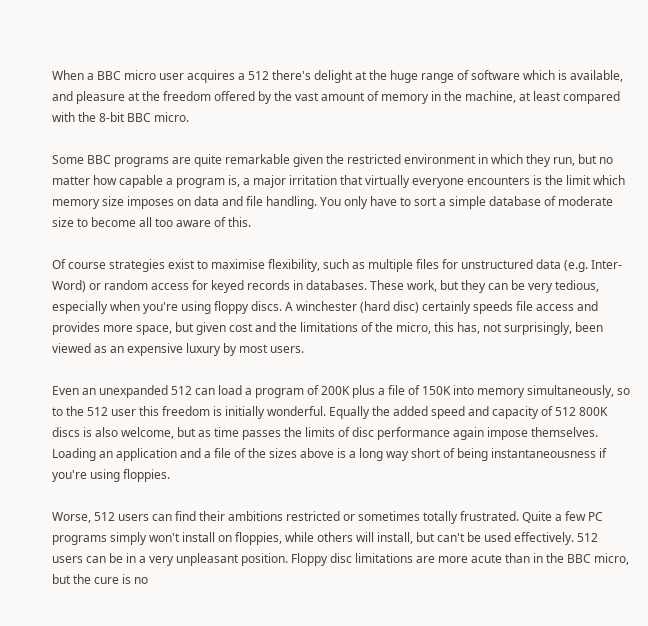When a BBC micro user acquires a 512 there's delight at the huge range of software which is available, and pleasure at the freedom offered by the vast amount of memory in the machine, at least compared with the 8-bit BBC micro.

Some BBC programs are quite remarkable given the restricted environment in which they run, but no matter how capable a program is, a major irritation that virtually everyone encounters is the limit which memory size imposes on data and file handling. You only have to sort a simple database of moderate size to become all too aware of this.

Of course strategies exist to maximise flexibility, such as multiple files for unstructured data (e.g. Inter-Word) or random access for keyed records in databases. These work, but they can be very tedious, especially when you're using floppy discs. A winchester (hard disc) certainly speeds file access and provides more space, but given cost and the limitations of the micro, this has, not surprisingly, been viewed as an expensive luxury by most users.

Even an unexpanded 512 can load a program of 200K plus a file of 150K into memory simultaneously, so to the 512 user this freedom is initially wonderful. Equally the added speed and capacity of 512 800K discs is also welcome, but as time passes the limits of disc performance again impose themselves. Loading an application and a file of the sizes above is a long way short of being instantaneousness if you're using floppies.

Worse, 512 users can find their ambitions restricted or sometimes totally frustrated. Quite a few PC programs simply won't install on floppies, while others will install, but can't be used effectively. 512 users can be in a very unpleasant position. Floppy disc limitations are more acute than in the BBC micro, but the cure is no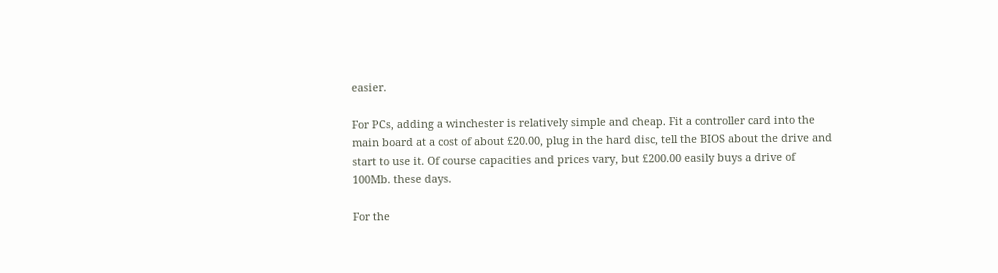easier.

For PCs, adding a winchester is relatively simple and cheap. Fit a controller card into the main board at a cost of about £20.00, plug in the hard disc, tell the BIOS about the drive and start to use it. Of course capacities and prices vary, but £200.00 easily buys a drive of 100Mb. these days.

For the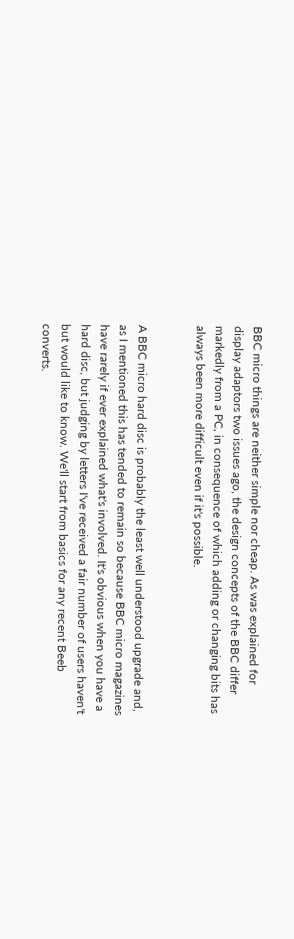BBC micro things are neither simple nor cheap. As was explained for display adaptors two issues ago, the design concepts of the BBC differ markedly from a PC, in consequence of which adding or changing bits has always been more difficult even if it's possible.


A BBC micro hard disc is probably the least well understood upgrade and, as I mentioned this has tended to remain so because BBC micro magazines have rarely if ever explained what's involved. It's obvious when you have a hard disc, but judging by letters I've received a fair number of users haven't but would like to know. We'll start from basics for any recent Beeb converts.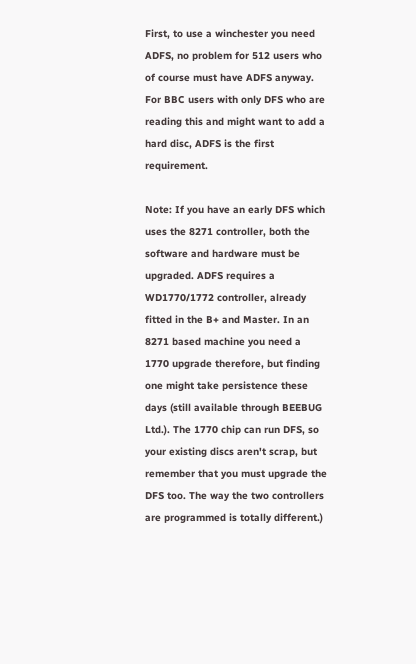First, to use a winchester you need ADFS, no problem for 512 users who of course must have ADFS anyway. For BBC users with only DFS who are reading this and might want to add a hard disc, ADFS is the first requirement.

Note: If you have an early DFS which uses the 8271 controller, both the software and hardware must be upgraded. ADFS requires a WD1770/1772 controller, already fitted in the B+ and Master. In an 8271 based machine you need a 1770 upgrade therefore, but finding one might take persistence these days (still available through BEEBUG Ltd.). The 1770 chip can run DFS, so your existing discs aren't scrap, but remember that you must upgrade the DFS too. The way the two controllers are programmed is totally different.)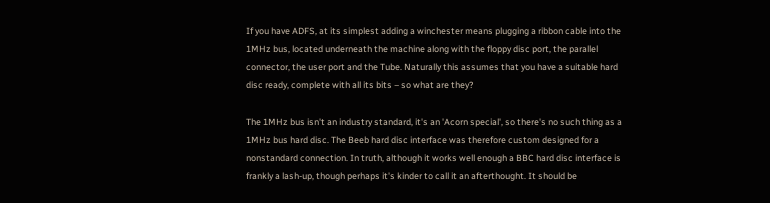If you have ADFS, at its simplest adding a winchester means plugging a ribbon cable into the 1MHz bus, located underneath the machine along with the floppy disc port, the parallel connector, the user port and the Tube. Naturally this assumes that you have a suitable hard disc ready, complete with all its bits – so what are they?

The 1MHz bus isn't an industry standard, it's an 'Acorn special', so there's no such thing as a 1MHz bus hard disc. The Beeb hard disc interface was therefore custom designed for a nonstandard connection. In truth, although it works well enough a BBC hard disc interface is frankly a lash-up, though perhaps it's kinder to call it an afterthought. It should be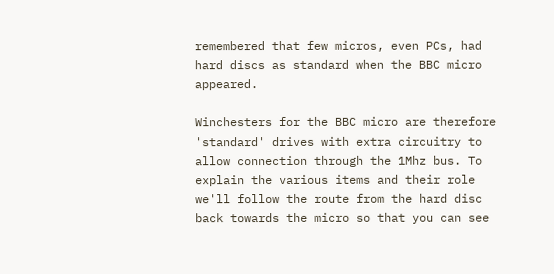remembered that few micros, even PCs, had hard discs as standard when the BBC micro appeared.

Winchesters for the BBC micro are therefore 'standard' drives with extra circuitry to allow connection through the 1Mhz bus. To explain the various items and their role we'll follow the route from the hard disc back towards the micro so that you can see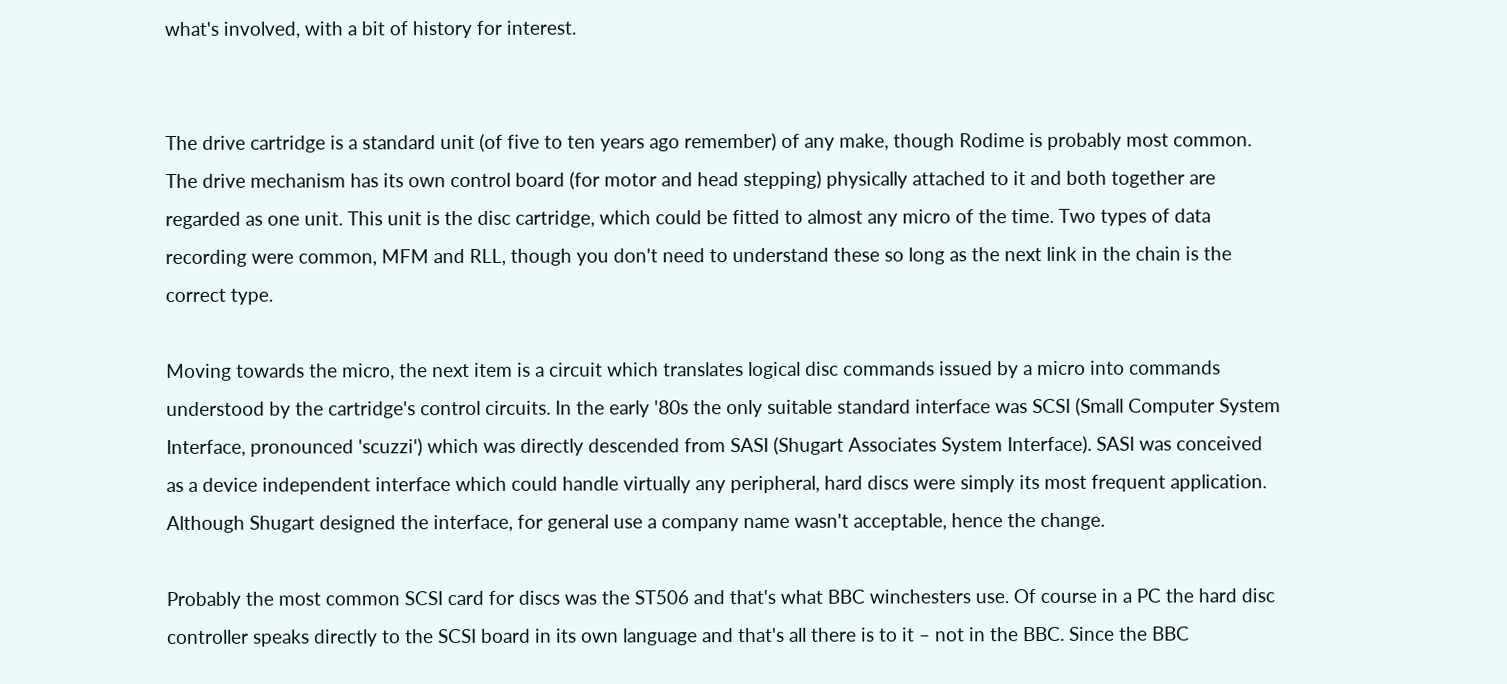what's involved, with a bit of history for interest.


The drive cartridge is a standard unit (of five to ten years ago remember) of any make, though Rodime is probably most common. The drive mechanism has its own control board (for motor and head stepping) physically attached to it and both together are regarded as one unit. This unit is the disc cartridge, which could be fitted to almost any micro of the time. Two types of data recording were common, MFM and RLL, though you don't need to understand these so long as the next link in the chain is the correct type.

Moving towards the micro, the next item is a circuit which translates logical disc commands issued by a micro into commands understood by the cartridge's control circuits. In the early '80s the only suitable standard interface was SCSI (Small Computer System Interface, pronounced 'scuzzi') which was directly descended from SASI (Shugart Associates System Interface). SASI was conceived as a device independent interface which could handle virtually any peripheral, hard discs were simply its most frequent application. Although Shugart designed the interface, for general use a company name wasn't acceptable, hence the change.

Probably the most common SCSI card for discs was the ST506 and that's what BBC winchesters use. Of course in a PC the hard disc controller speaks directly to the SCSI board in its own language and that's all there is to it – not in the BBC. Since the BBC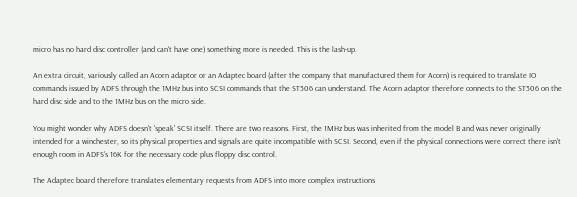micro has no hard disc controller (and can't have one) something more is needed. This is the lash-up.

An extra circuit, variously called an Acorn adaptor or an Adaptec board (after the company that manufactured them for Acorn) is required to translate IO commands issued by ADFS through the 1MHz bus into SCSI commands that the ST506 can understand. The Acorn adaptor therefore connects to the ST506 on the hard disc side and to the 1MHz bus on the micro side.

You might wonder why ADFS doesn't 'speak' SCSI itself. There are two reasons. First, the 1MHz bus was inherited from the model B and was never originally intended for a winchester, so its physical properties and signals are quite incompatible with SCSI. Second, even if the physical connections were correct there isn't enough room in ADFS's 16K for the necessary code plus floppy disc control.

The Adaptec board therefore translates elementary requests from ADFS into more complex instructions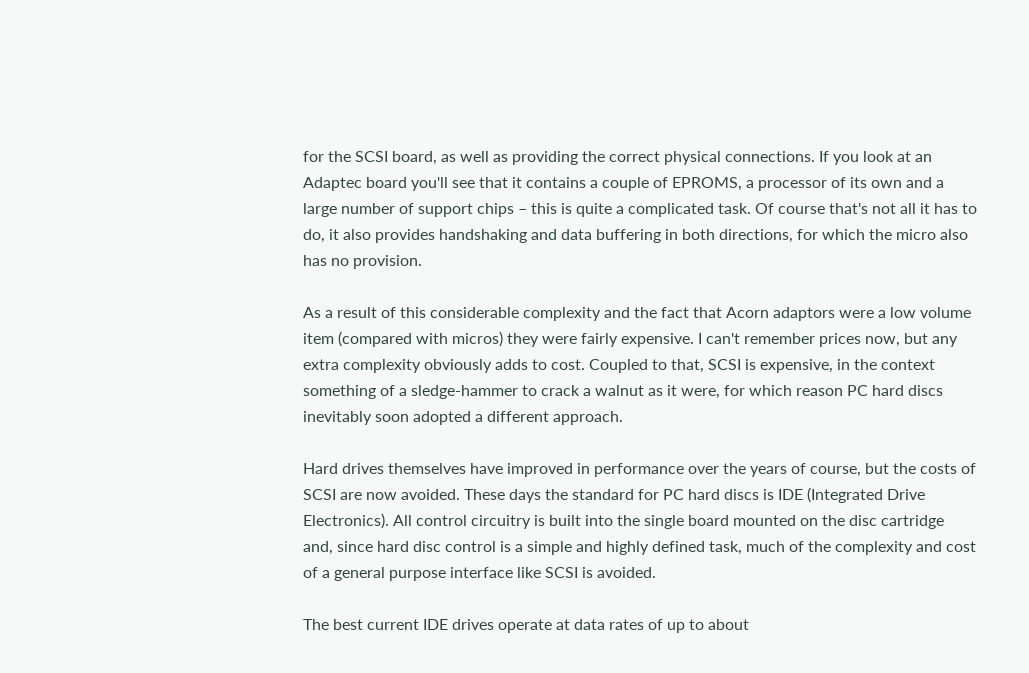for the SCSI board, as well as providing the correct physical connections. If you look at an Adaptec board you'll see that it contains a couple of EPROMS, a processor of its own and a large number of support chips – this is quite a complicated task. Of course that's not all it has to do, it also provides handshaking and data buffering in both directions, for which the micro also has no provision.

As a result of this considerable complexity and the fact that Acorn adaptors were a low volume item (compared with micros) they were fairly expensive. I can't remember prices now, but any extra complexity obviously adds to cost. Coupled to that, SCSI is expensive, in the context something of a sledge-hammer to crack a walnut as it were, for which reason PC hard discs inevitably soon adopted a different approach.

Hard drives themselves have improved in performance over the years of course, but the costs of SCSI are now avoided. These days the standard for PC hard discs is IDE (Integrated Drive Electronics). All control circuitry is built into the single board mounted on the disc cartridge and, since hard disc control is a simple and highly defined task, much of the complexity and cost of a general purpose interface like SCSI is avoided.

The best current IDE drives operate at data rates of up to about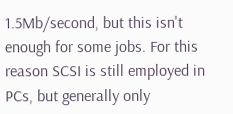1.5Mb/second, but this isn't enough for some jobs. For this reason SCSI is still employed in PCs, but generally only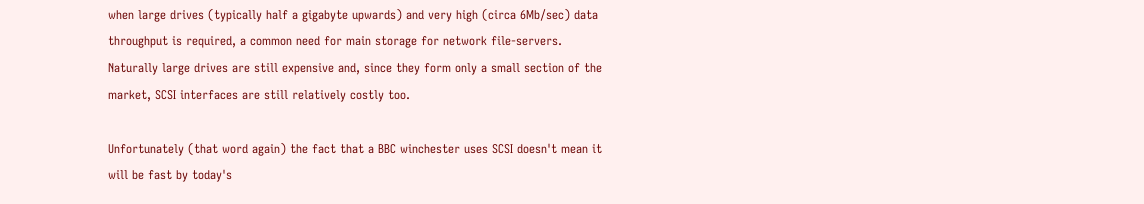when large drives (typically half a gigabyte upwards) and very high (circa 6Mb/sec) data throughput is required, a common need for main storage for network file-servers. Naturally large drives are still expensive and, since they form only a small section of the market, SCSI interfaces are still relatively costly too.

Unfortunately (that word again) the fact that a BBC winchester uses SCSI doesn't mean it will be fast by today's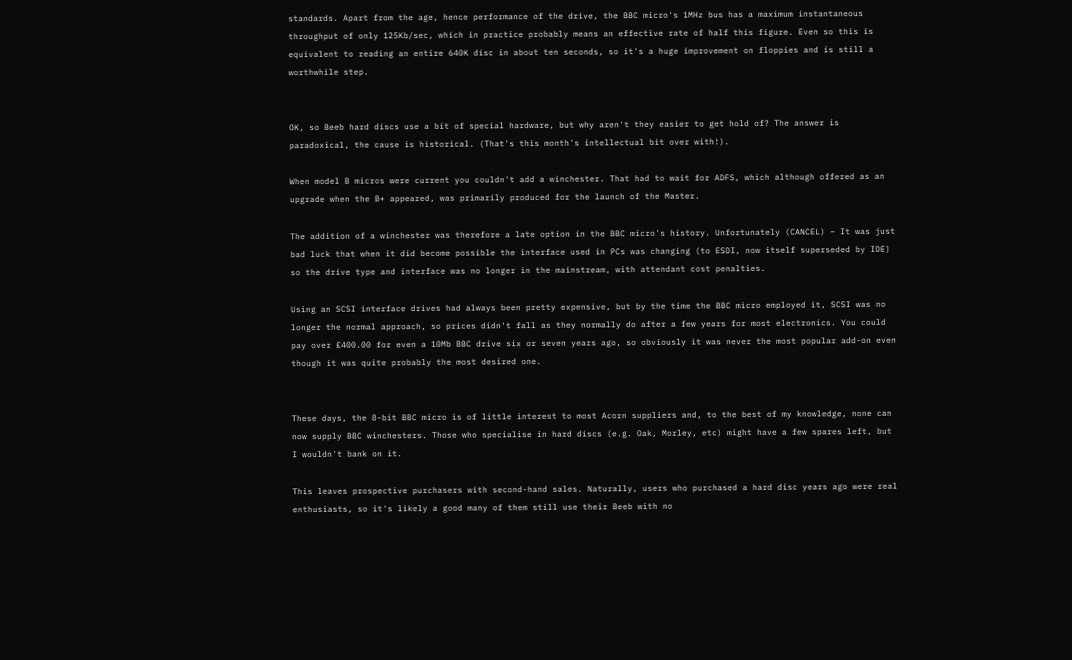standards. Apart from the age, hence performance of the drive, the BBC micro's 1MHz bus has a maximum instantaneous throughput of only 125Kb/sec, which in practice probably means an effective rate of half this figure. Even so this is equivalent to reading an entire 640K disc in about ten seconds, so it's a huge improvement on floppies and is still a worthwhile step.


OK, so Beeb hard discs use a bit of special hardware, but why aren't they easier to get hold of? The answer is paradoxical, the cause is historical. (That's this month's intellectual bit over with!).

When model B micros were current you couldn't add a winchester. That had to wait for ADFS, which although offered as an upgrade when the B+ appeared, was primarily produced for the launch of the Master.

The addition of a winchester was therefore a late option in the BBC micro's history. Unfortunately (CANCEL) – It was just bad luck that when it did become possible the interface used in PCs was changing (to ESDI, now itself superseded by IDE) so the drive type and interface was no longer in the mainstream, with attendant cost penalties.

Using an SCSI interface drives had always been pretty expensive, but by the time the BBC micro employed it, SCSI was no longer the normal approach, so prices didn't fall as they normally do after a few years for most electronics. You could pay over £400.00 for even a 10Mb BBC drive six or seven years ago, so obviously it was never the most popular add-on even though it was quite probably the most desired one.


These days, the 8-bit BBC micro is of little interest to most Acorn suppliers and, to the best of my knowledge, none can now supply BBC winchesters. Those who specialise in hard discs (e.g. Oak, Morley, etc) might have a few spares left, but I wouldn't bank on it.

This leaves prospective purchasers with second-hand sales. Naturally, users who purchased a hard disc years ago were real enthusiasts, so it's likely a good many of them still use their Beeb with no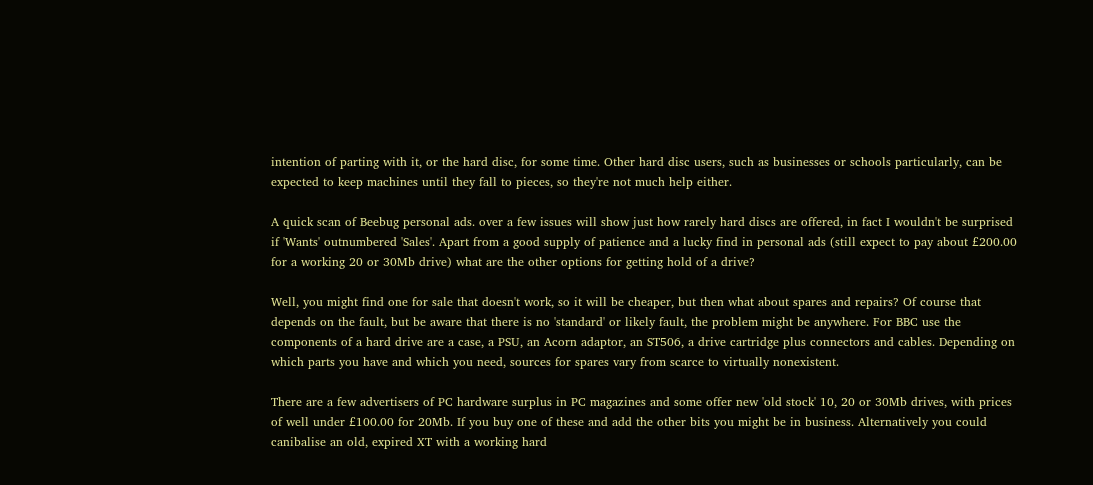intention of parting with it, or the hard disc, for some time. Other hard disc users, such as businesses or schools particularly, can be expected to keep machines until they fall to pieces, so they're not much help either.

A quick scan of Beebug personal ads. over a few issues will show just how rarely hard discs are offered, in fact I wouldn't be surprised if 'Wants' outnumbered 'Sales'. Apart from a good supply of patience and a lucky find in personal ads (still expect to pay about £200.00 for a working 20 or 30Mb drive) what are the other options for getting hold of a drive?

Well, you might find one for sale that doesn't work, so it will be cheaper, but then what about spares and repairs? Of course that depends on the fault, but be aware that there is no 'standard' or likely fault, the problem might be anywhere. For BBC use the components of a hard drive are a case, a PSU, an Acorn adaptor, an ST506, a drive cartridge plus connectors and cables. Depending on which parts you have and which you need, sources for spares vary from scarce to virtually nonexistent.

There are a few advertisers of PC hardware surplus in PC magazines and some offer new 'old stock' 10, 20 or 30Mb drives, with prices of well under £100.00 for 20Mb. If you buy one of these and add the other bits you might be in business. Alternatively you could canibalise an old, expired XT with a working hard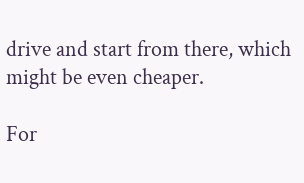drive and start from there, which might be even cheaper.

For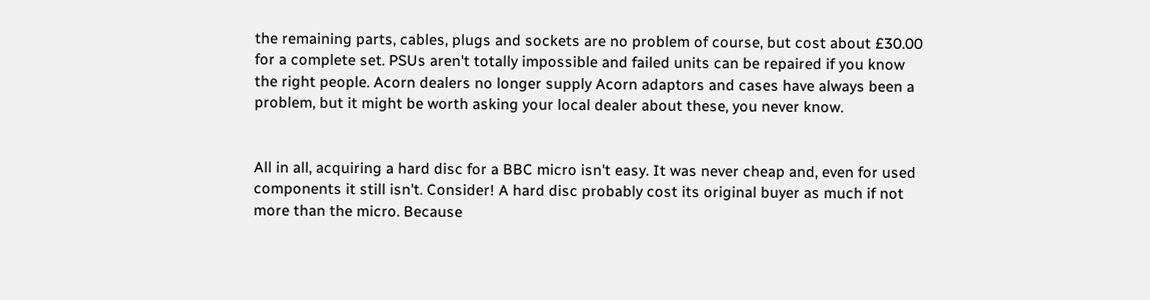the remaining parts, cables, plugs and sockets are no problem of course, but cost about £30.00 for a complete set. PSUs aren't totally impossible and failed units can be repaired if you know the right people. Acorn dealers no longer supply Acorn adaptors and cases have always been a problem, but it might be worth asking your local dealer about these, you never know.


All in all, acquiring a hard disc for a BBC micro isn't easy. It was never cheap and, even for used components it still isn't. Consider! A hard disc probably cost its original buyer as much if not more than the micro. Because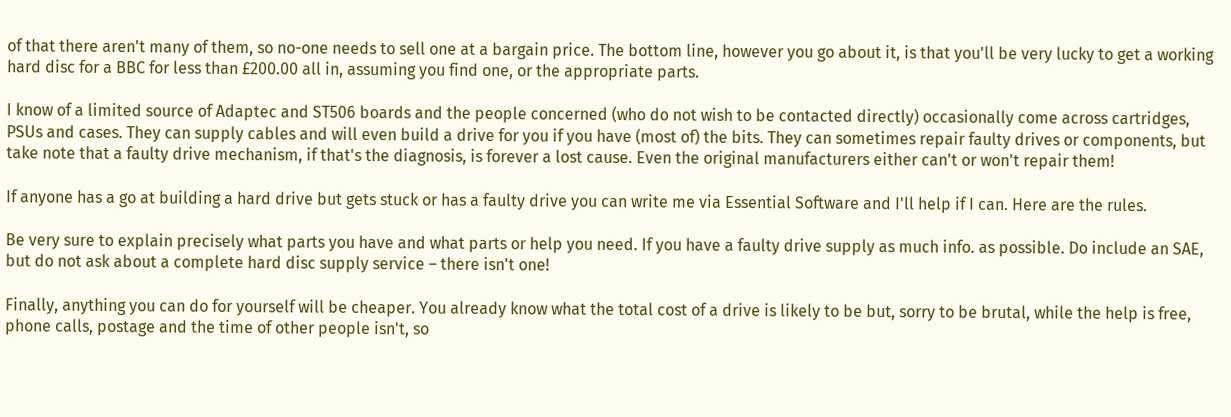of that there aren't many of them, so no-one needs to sell one at a bargain price. The bottom line, however you go about it, is that you'll be very lucky to get a working hard disc for a BBC for less than £200.00 all in, assuming you find one, or the appropriate parts.

I know of a limited source of Adaptec and ST506 boards and the people concerned (who do not wish to be contacted directly) occasionally come across cartridges, PSUs and cases. They can supply cables and will even build a drive for you if you have (most of) the bits. They can sometimes repair faulty drives or components, but take note that a faulty drive mechanism, if that's the diagnosis, is forever a lost cause. Even the original manufacturers either can't or won't repair them!

If anyone has a go at building a hard drive but gets stuck or has a faulty drive you can write me via Essential Software and I'll help if I can. Here are the rules.

Be very sure to explain precisely what parts you have and what parts or help you need. If you have a faulty drive supply as much info. as possible. Do include an SAE, but do not ask about a complete hard disc supply service – there isn't one!

Finally, anything you can do for yourself will be cheaper. You already know what the total cost of a drive is likely to be but, sorry to be brutal, while the help is free, phone calls, postage and the time of other people isn't, so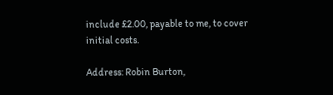include £2.00, payable to me, to cover initial costs.

Address: Robin Burton,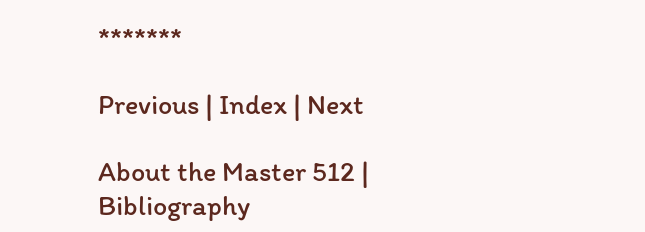*******

Previous | Index | Next

About the Master 512 | Bibliography